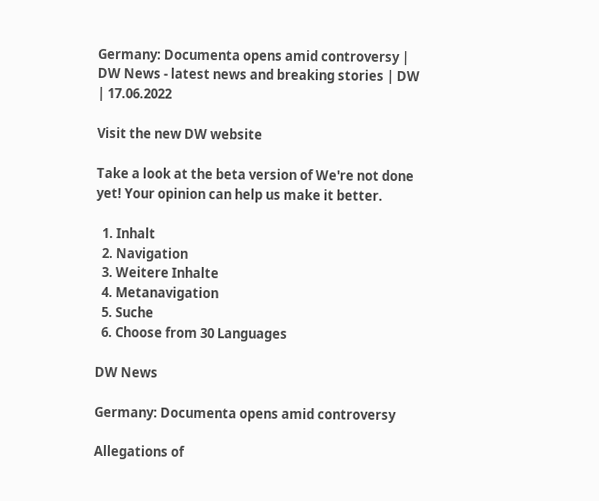Germany: Documenta opens amid controversy | DW News - latest news and breaking stories | DW | 17.06.2022

Visit the new DW website

Take a look at the beta version of We're not done yet! Your opinion can help us make it better.

  1. Inhalt
  2. Navigation
  3. Weitere Inhalte
  4. Metanavigation
  5. Suche
  6. Choose from 30 Languages

DW News

Germany: Documenta opens amid controversy

Allegations of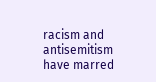racism and antisemitism have marred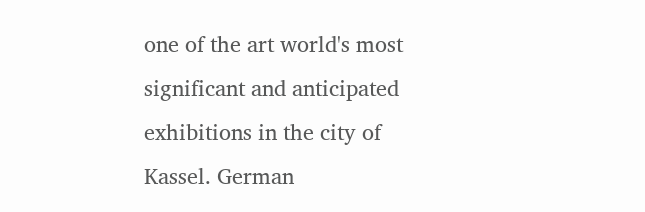one of the art world's most significant and anticipated exhibitions in the city of Kassel. German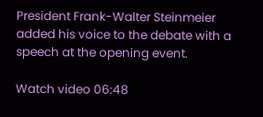President Frank-Walter Steinmeier added his voice to the debate with a speech at the opening event.

Watch video 06:48